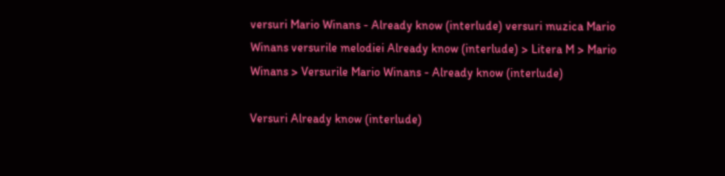versuri Mario Winans - Already know (interlude) versuri muzica Mario Winans versurile melodiei Already know (interlude) > Litera M > Mario Winans > Versurile Mario Winans - Already know (interlude)

Versuri Already know (interlude)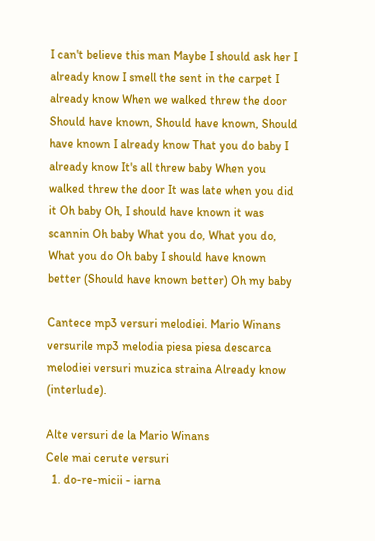I can't believe this man Maybe I should ask her I already know I smell the sent in the carpet I already know When we walked threw the door Should have known, Should have known, Should have known I already know That you do baby I already know It's all threw baby When you walked threw the door It was late when you did it Oh baby Oh, I should have known it was scannin Oh baby What you do, What you do, What you do Oh baby I should have known better (Should have known better) Oh my baby

Cantece mp3 versuri melodiei. Mario Winans versurile mp3 melodia piesa piesa descarca melodiei versuri muzica straina Already know (interlude).

Alte versuri de la Mario Winans
Cele mai cerute versuri
  1. do-re-micii - iarna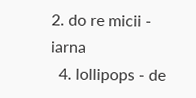2. do re micii - iarna
  4. lollipops - de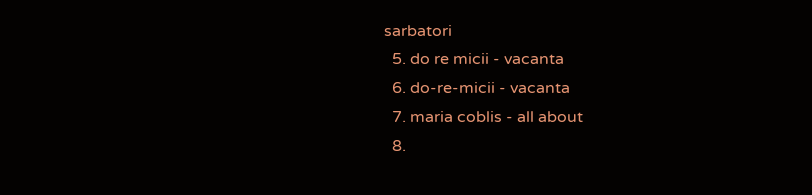sarbatori
  5. do re micii - vacanta
  6. do-re-micii - vacanta
  7. maria coblis - all about
  8.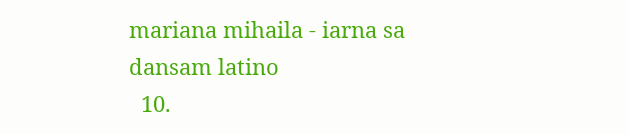mariana mihaila - iarna sa dansam latino
  10.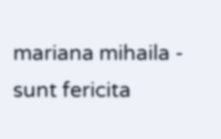mariana mihaila - sunt fericita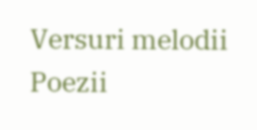Versuri melodii Poezii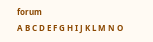forum
A B C D E F G H I J K L M N O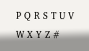P Q R S T U V W X Y Z #